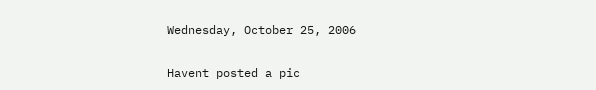Wednesday, October 25, 2006


Havent posted a pic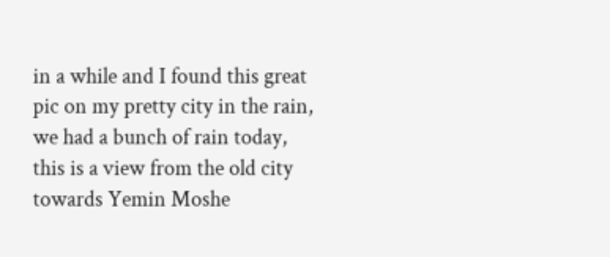in a while and I found this great pic on my pretty city in the rain, we had a bunch of rain today, this is a view from the old city towards Yemin Moshe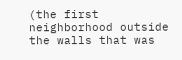(the first neighborhood outside the walls that was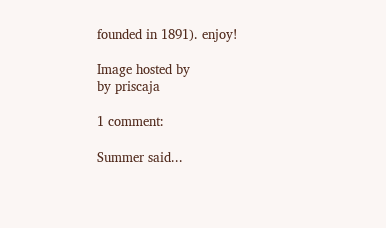founded in 1891). enjoy!

Image hosted by
by priscaja

1 comment:

Summer said...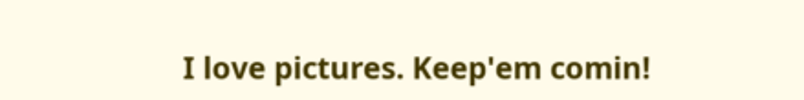I love pictures. Keep'em comin!